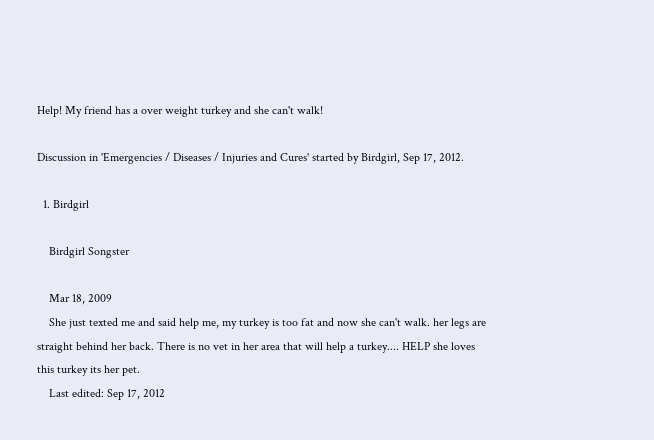Help! My friend has a over weight turkey and she can't walk!

Discussion in 'Emergencies / Diseases / Injuries and Cures' started by Birdgirl, Sep 17, 2012.

  1. Birdgirl

    Birdgirl Songster

    Mar 18, 2009
    She just texted me and said help me, my turkey is too fat and now she can't walk. her legs are straight behind her back. There is no vet in her area that will help a turkey.... HELP she loves this turkey its her pet.
    Last edited: Sep 17, 2012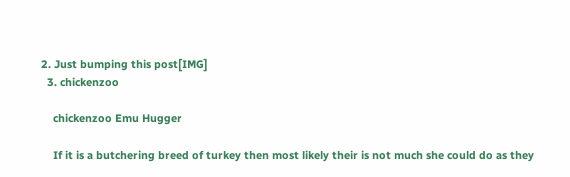2. Just bumping this post[IMG]
  3. chickenzoo

    chickenzoo Emu Hugger

    If it is a butchering breed of turkey then most likely their is not much she could do as they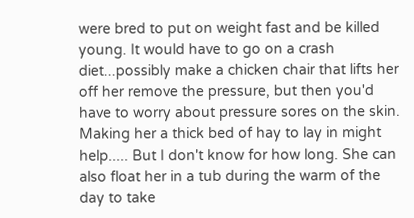were bred to put on weight fast and be killed young. It would have to go on a crash diet...possibly make a chicken chair that lifts her off her remove the pressure, but then you'd have to worry about pressure sores on the skin. Making her a thick bed of hay to lay in might help..... But I don't know for how long. She can also float her in a tub during the warm of the day to take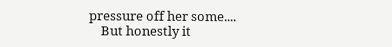pressure off her some....
    But honestly it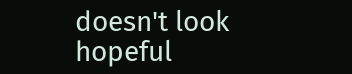doesn't look hopeful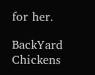for her.

BackYard Chickens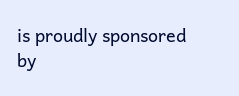is proudly sponsored by